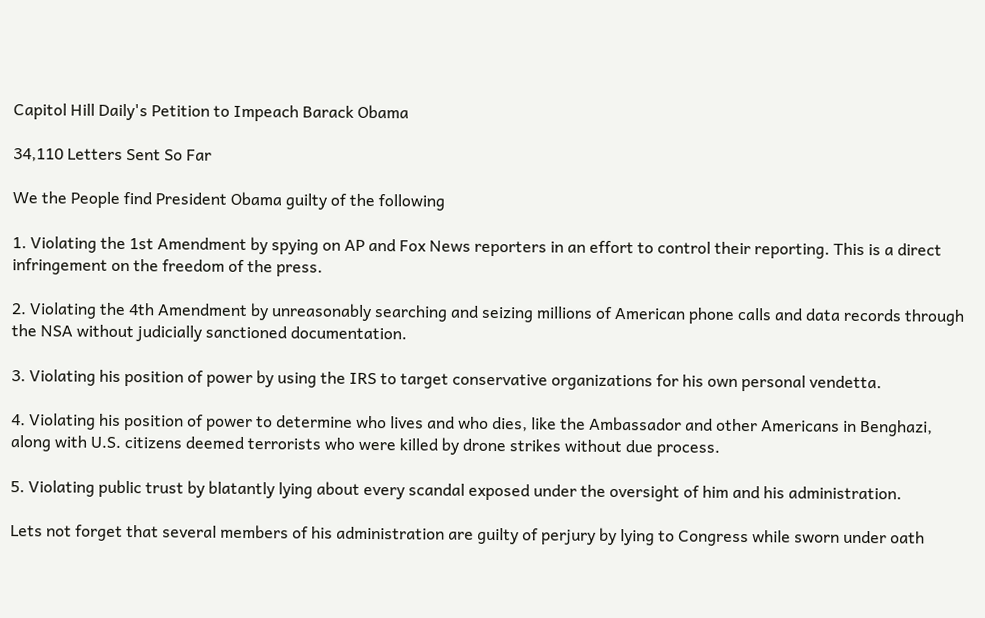Capitol Hill Daily's Petition to Impeach Barack Obama

34,110 Letters Sent So Far

We the People find President Obama guilty of the following

1. Violating the 1st Amendment by spying on AP and Fox News reporters in an effort to control their reporting. This is a direct infringement on the freedom of the press.

2. Violating the 4th Amendment by unreasonably searching and seizing millions of American phone calls and data records through the NSA without judicially sanctioned documentation.

3. Violating his position of power by using the IRS to target conservative organizations for his own personal vendetta.

4. Violating his position of power to determine who lives and who dies, like the Ambassador and other Americans in Benghazi, along with U.S. citizens deemed terrorists who were killed by drone strikes without due process.

5. Violating public trust by blatantly lying about every scandal exposed under the oversight of him and his administration.

Lets not forget that several members of his administration are guilty of perjury by lying to Congress while sworn under oath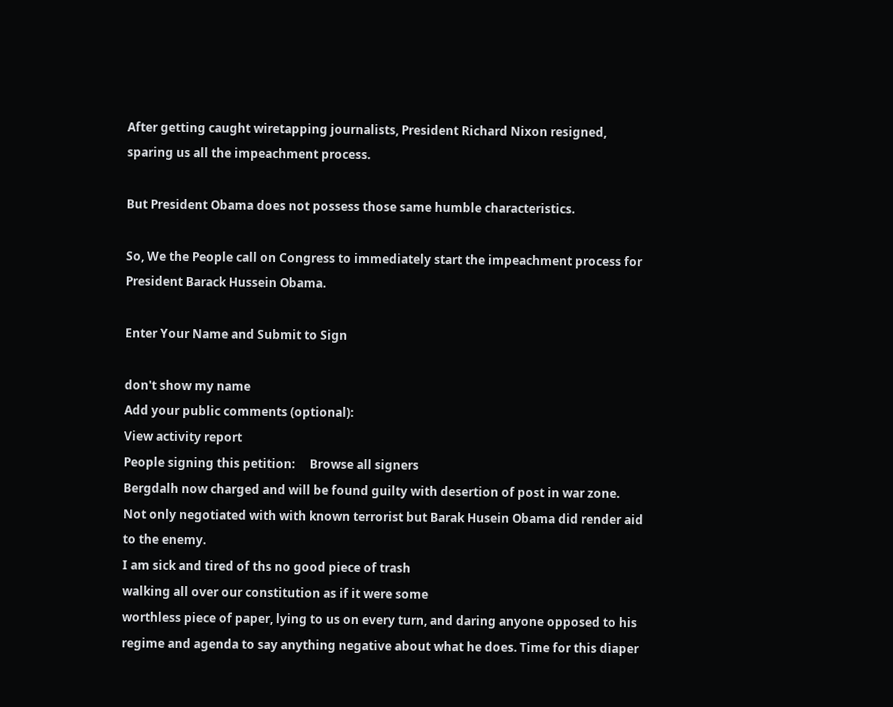After getting caught wiretapping journalists, President Richard Nixon resigned, sparing us all the impeachment process.

But President Obama does not possess those same humble characteristics.

So, We the People call on Congress to immediately start the impeachment process for President Barack Hussein Obama.

Enter Your Name and Submit to Sign

don't show my name
Add your public comments (optional):
View activity report
People signing this petition:     Browse all signers
Bergdalh now charged and will be found guilty with desertion of post in war zone. Not only negotiated with with known terrorist but Barak Husein Obama did render aid to the enemy.
I am sick and tired of ths no good piece of trash
walking all over our constitution as if it were some
worthless piece of paper, lying to us on every turn, and daring anyone opposed to his regime and agenda to say anything negative about what he does. Time for this diaper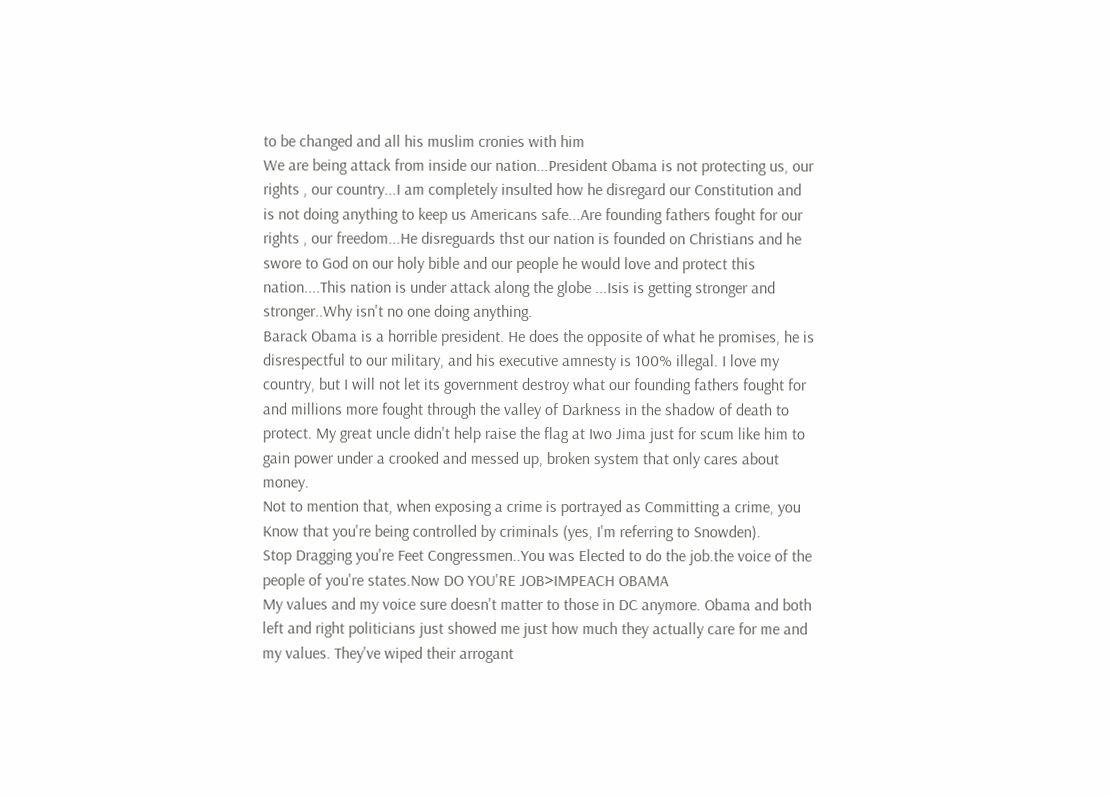to be changed and all his muslim cronies with him
We are being attack from inside our nation...President Obama is not protecting us, our rights , our country...I am completely insulted how he disregard our Constitution and is not doing anything to keep us Americans safe...Are founding fathers fought for our rights , our freedom...He disreguards thst our nation is founded on Christians and he swore to God on our holy bible and our people he would love and protect this nation....This nation is under attack along the globe ...Isis is getting stronger and stronger..Why isn't no one doing anything.
Barack Obama is a horrible president. He does the opposite of what he promises, he is disrespectful to our military, and his executive amnesty is 100% illegal. I love my country, but I will not let its government destroy what our founding fathers fought for and millions more fought through the valley of Darkness in the shadow of death to protect. My great uncle didn't help raise the flag at Iwo Jima just for scum like him to gain power under a crooked and messed up, broken system that only cares about money.
Not to mention that, when exposing a crime is portrayed as Committing a crime, you Know that you're being controlled by criminals (yes, I'm referring to Snowden).
Stop Dragging you're Feet Congressmen..You was Elected to do the job.the voice of the people of you're states.Now DO YOU'RE JOB>IMPEACH OBAMA
My values and my voice sure doesn't matter to those in DC anymore. Obama and both left and right politicians just showed me just how much they actually care for me and my values. They've wiped their arrogant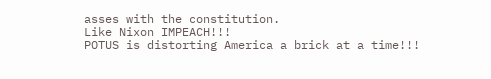asses with the constitution.
Like Nixon IMPEACH!!!
POTUS is distorting America a brick at a time!!!